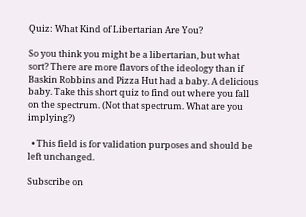Quiz: What Kind of Libertarian Are You?

So you think you might be a libertarian, but what sort? There are more flavors of the ideology than if Baskin Robbins and Pizza Hut had a baby. A delicious baby. Take this short quiz to find out where you fall on the spectrum. (Not that spectrum. What are you implying?)

  • This field is for validation purposes and should be left unchanged.

Subscribe on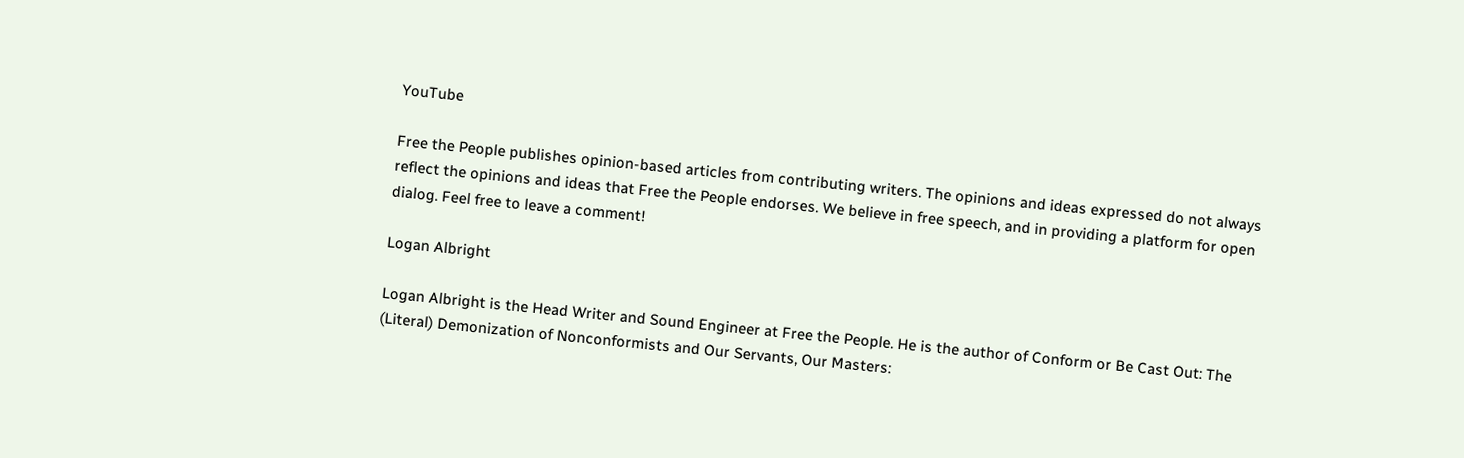YouTube

Free the People publishes opinion-based articles from contributing writers. The opinions and ideas expressed do not always reflect the opinions and ideas that Free the People endorses. We believe in free speech, and in providing a platform for open dialog. Feel free to leave a comment!

Logan Albright

Logan Albright is the Head Writer and Sound Engineer at Free the People. He is the author of Conform or Be Cast Out: The (Literal) Demonization of Nonconformists and Our Servants, Our Masters: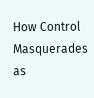How Control Masquerades as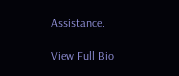Assistance.

View Full Bio